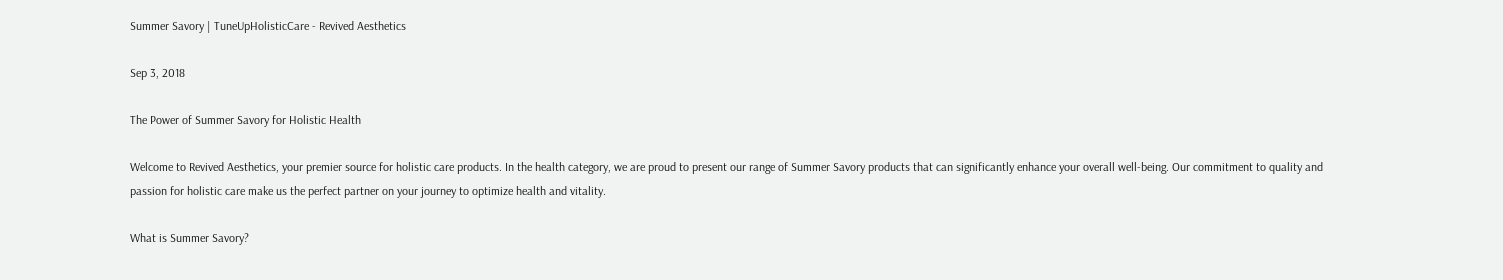Summer Savory | TuneUpHolisticCare - Revived Aesthetics

Sep 3, 2018

The Power of Summer Savory for Holistic Health

Welcome to Revived Aesthetics, your premier source for holistic care products. In the health category, we are proud to present our range of Summer Savory products that can significantly enhance your overall well-being. Our commitment to quality and passion for holistic care make us the perfect partner on your journey to optimize health and vitality.

What is Summer Savory?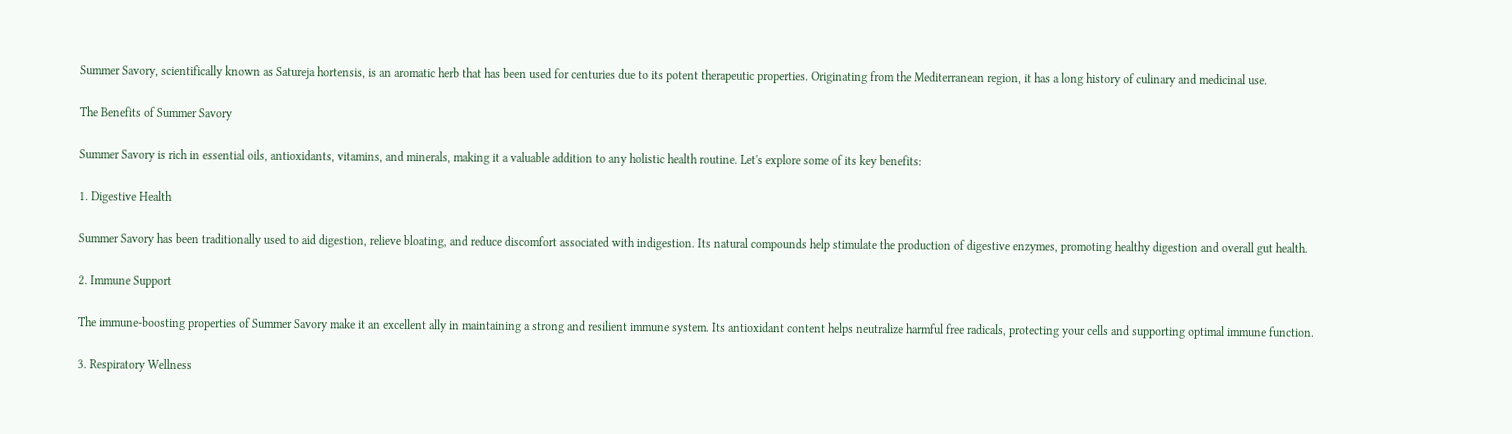Summer Savory, scientifically known as Satureja hortensis, is an aromatic herb that has been used for centuries due to its potent therapeutic properties. Originating from the Mediterranean region, it has a long history of culinary and medicinal use.

The Benefits of Summer Savory

Summer Savory is rich in essential oils, antioxidants, vitamins, and minerals, making it a valuable addition to any holistic health routine. Let's explore some of its key benefits:

1. Digestive Health

Summer Savory has been traditionally used to aid digestion, relieve bloating, and reduce discomfort associated with indigestion. Its natural compounds help stimulate the production of digestive enzymes, promoting healthy digestion and overall gut health.

2. Immune Support

The immune-boosting properties of Summer Savory make it an excellent ally in maintaining a strong and resilient immune system. Its antioxidant content helps neutralize harmful free radicals, protecting your cells and supporting optimal immune function.

3. Respiratory Wellness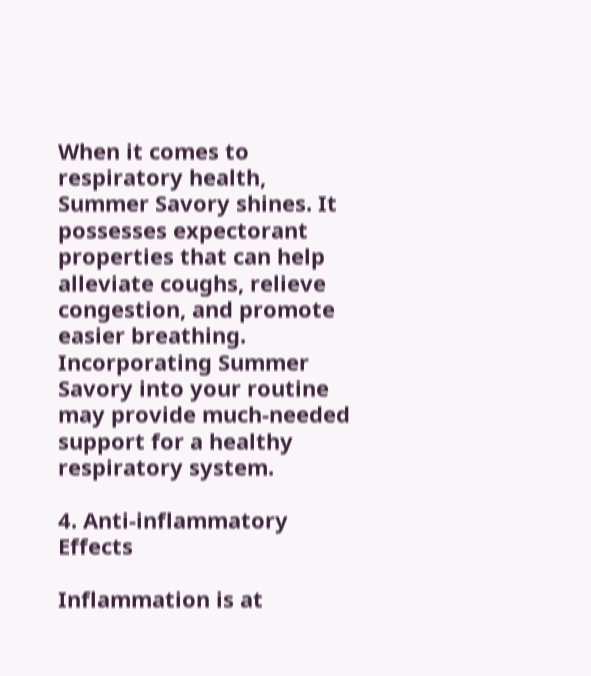When it comes to respiratory health, Summer Savory shines. It possesses expectorant properties that can help alleviate coughs, relieve congestion, and promote easier breathing. Incorporating Summer Savory into your routine may provide much-needed support for a healthy respiratory system.

4. Anti-inflammatory Effects

Inflammation is at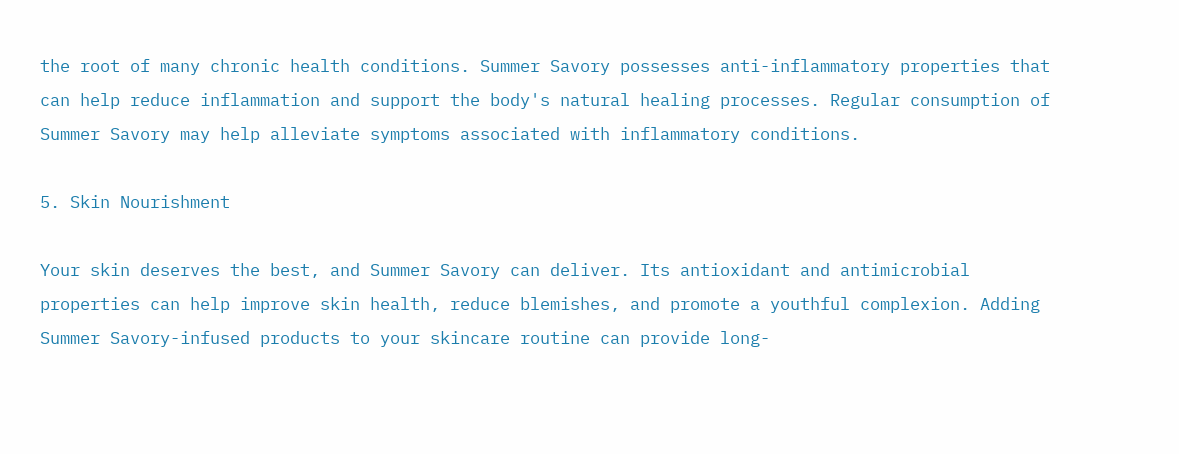the root of many chronic health conditions. Summer Savory possesses anti-inflammatory properties that can help reduce inflammation and support the body's natural healing processes. Regular consumption of Summer Savory may help alleviate symptoms associated with inflammatory conditions.

5. Skin Nourishment

Your skin deserves the best, and Summer Savory can deliver. Its antioxidant and antimicrobial properties can help improve skin health, reduce blemishes, and promote a youthful complexion. Adding Summer Savory-infused products to your skincare routine can provide long-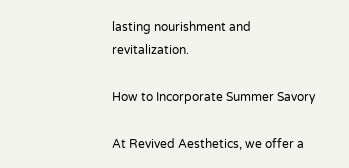lasting nourishment and revitalization.

How to Incorporate Summer Savory

At Revived Aesthetics, we offer a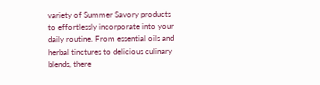variety of Summer Savory products to effortlessly incorporate into your daily routine. From essential oils and herbal tinctures to delicious culinary blends, there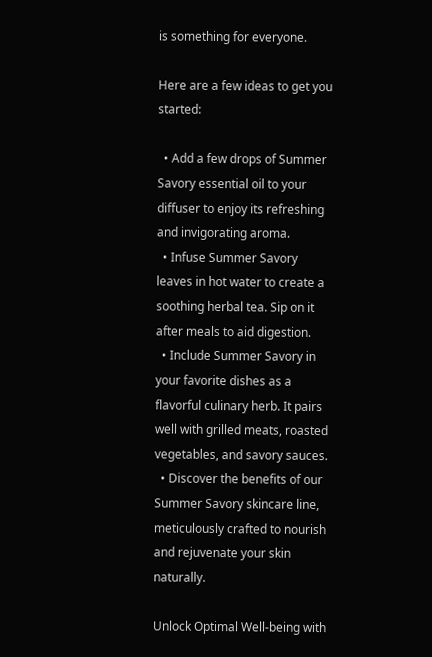is something for everyone.

Here are a few ideas to get you started:

  • Add a few drops of Summer Savory essential oil to your diffuser to enjoy its refreshing and invigorating aroma.
  • Infuse Summer Savory leaves in hot water to create a soothing herbal tea. Sip on it after meals to aid digestion.
  • Include Summer Savory in your favorite dishes as a flavorful culinary herb. It pairs well with grilled meats, roasted vegetables, and savory sauces.
  • Discover the benefits of our Summer Savory skincare line, meticulously crafted to nourish and rejuvenate your skin naturally.

Unlock Optimal Well-being with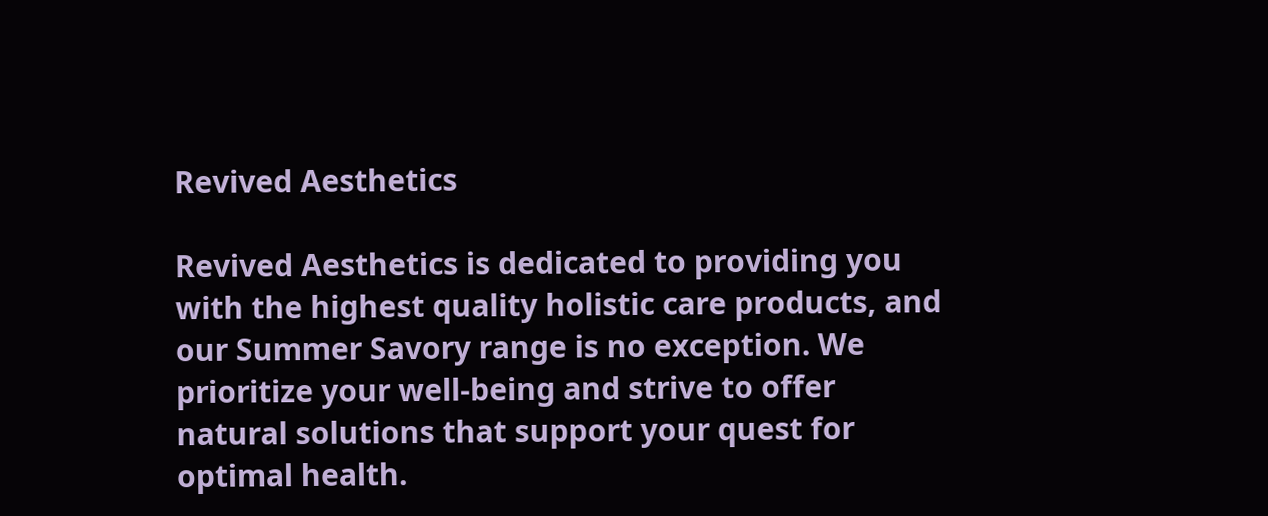Revived Aesthetics

Revived Aesthetics is dedicated to providing you with the highest quality holistic care products, and our Summer Savory range is no exception. We prioritize your well-being and strive to offer natural solutions that support your quest for optimal health.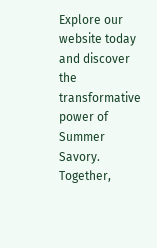Explore our website today and discover the transformative power of Summer Savory. Together,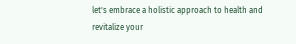let's embrace a holistic approach to health and revitalize your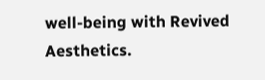well-being with Revived Aesthetics.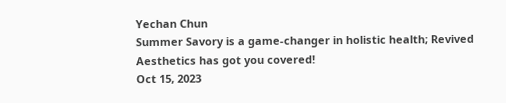Yechan Chun
Summer Savory is a game-changer in holistic health; Revived Aesthetics has got you covered!
Oct 15, 2023